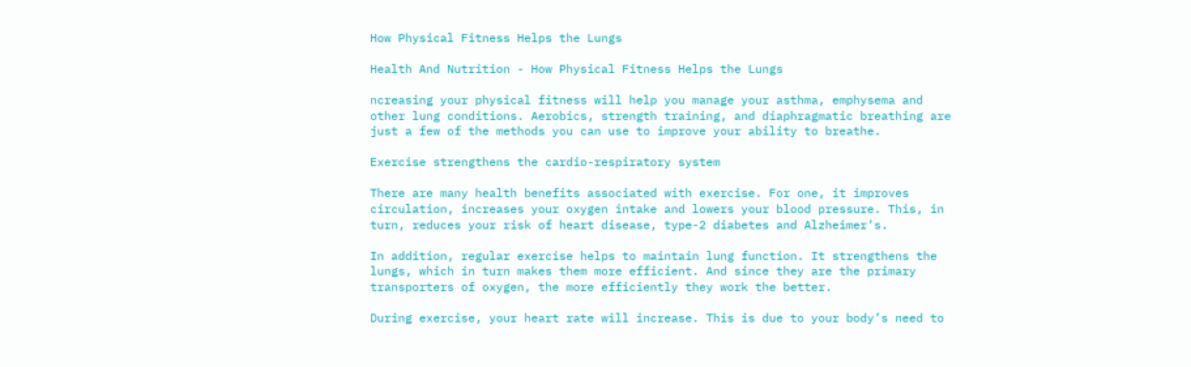How Physical Fitness Helps the Lungs

Health And Nutrition - How Physical Fitness Helps the Lungs

ncreasing your physical fitness will help you manage your asthma, emphysema and other lung conditions. Aerobics, strength training, and diaphragmatic breathing are just a few of the methods you can use to improve your ability to breathe.

Exercise strengthens the cardio-respiratory system

There are many health benefits associated with exercise. For one, it improves circulation, increases your oxygen intake and lowers your blood pressure. This, in turn, reduces your risk of heart disease, type-2 diabetes and Alzheimer’s.

In addition, regular exercise helps to maintain lung function. It strengthens the lungs, which in turn makes them more efficient. And since they are the primary transporters of oxygen, the more efficiently they work the better.

During exercise, your heart rate will increase. This is due to your body’s need to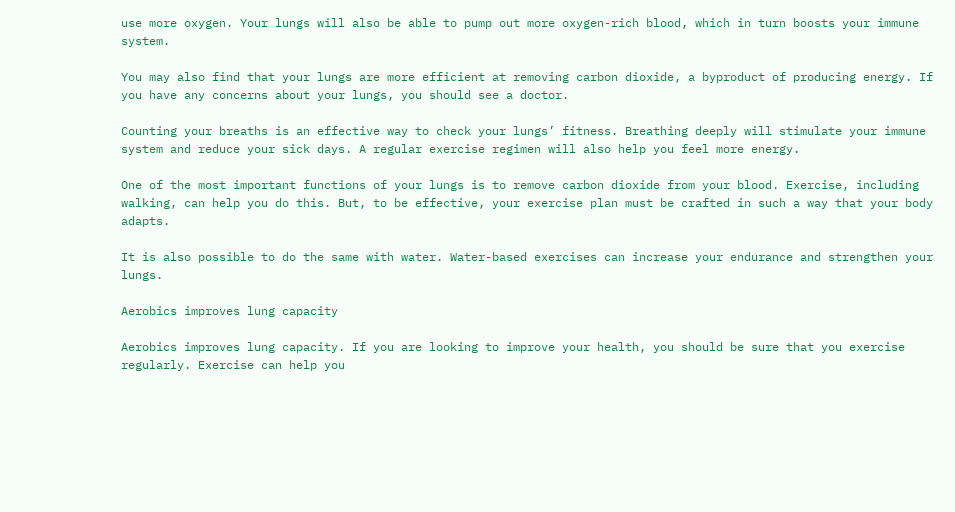use more oxygen. Your lungs will also be able to pump out more oxygen-rich blood, which in turn boosts your immune system.

You may also find that your lungs are more efficient at removing carbon dioxide, a byproduct of producing energy. If you have any concerns about your lungs, you should see a doctor.

Counting your breaths is an effective way to check your lungs’ fitness. Breathing deeply will stimulate your immune system and reduce your sick days. A regular exercise regimen will also help you feel more energy.

One of the most important functions of your lungs is to remove carbon dioxide from your blood. Exercise, including walking, can help you do this. But, to be effective, your exercise plan must be crafted in such a way that your body adapts.

It is also possible to do the same with water. Water-based exercises can increase your endurance and strengthen your lungs.

Aerobics improves lung capacity

Aerobics improves lung capacity. If you are looking to improve your health, you should be sure that you exercise regularly. Exercise can help you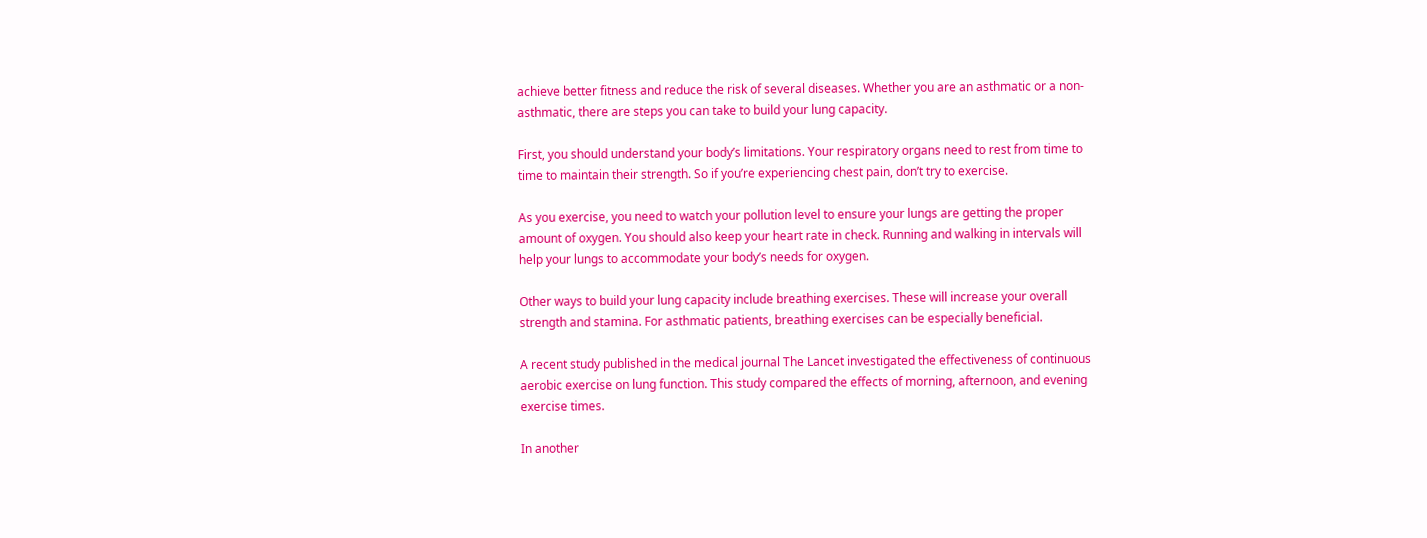achieve better fitness and reduce the risk of several diseases. Whether you are an asthmatic or a non-asthmatic, there are steps you can take to build your lung capacity.

First, you should understand your body’s limitations. Your respiratory organs need to rest from time to time to maintain their strength. So if you’re experiencing chest pain, don’t try to exercise.

As you exercise, you need to watch your pollution level to ensure your lungs are getting the proper amount of oxygen. You should also keep your heart rate in check. Running and walking in intervals will help your lungs to accommodate your body’s needs for oxygen.

Other ways to build your lung capacity include breathing exercises. These will increase your overall strength and stamina. For asthmatic patients, breathing exercises can be especially beneficial.

A recent study published in the medical journal The Lancet investigated the effectiveness of continuous aerobic exercise on lung function. This study compared the effects of morning, afternoon, and evening exercise times.

In another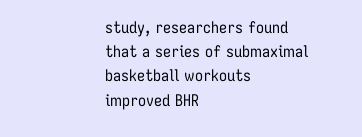study, researchers found that a series of submaximal basketball workouts improved BHR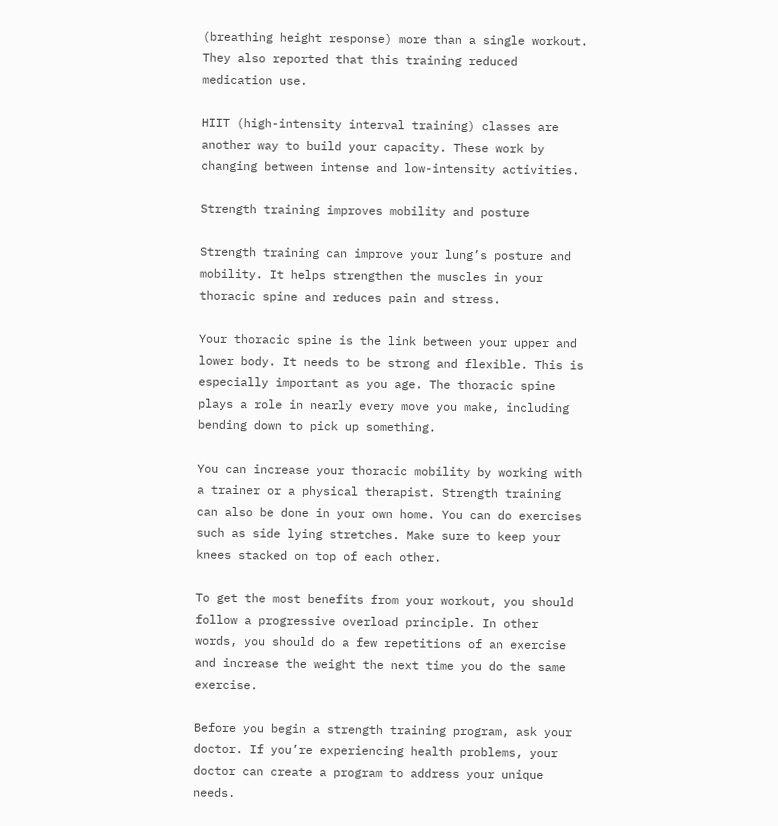(breathing height response) more than a single workout. They also reported that this training reduced medication use.

HIIT (high-intensity interval training) classes are another way to build your capacity. These work by changing between intense and low-intensity activities.

Strength training improves mobility and posture

Strength training can improve your lung’s posture and mobility. It helps strengthen the muscles in your thoracic spine and reduces pain and stress.

Your thoracic spine is the link between your upper and lower body. It needs to be strong and flexible. This is especially important as you age. The thoracic spine plays a role in nearly every move you make, including bending down to pick up something.

You can increase your thoracic mobility by working with a trainer or a physical therapist. Strength training can also be done in your own home. You can do exercises such as side lying stretches. Make sure to keep your knees stacked on top of each other.

To get the most benefits from your workout, you should follow a progressive overload principle. In other words, you should do a few repetitions of an exercise and increase the weight the next time you do the same exercise.

Before you begin a strength training program, ask your doctor. If you’re experiencing health problems, your doctor can create a program to address your unique needs.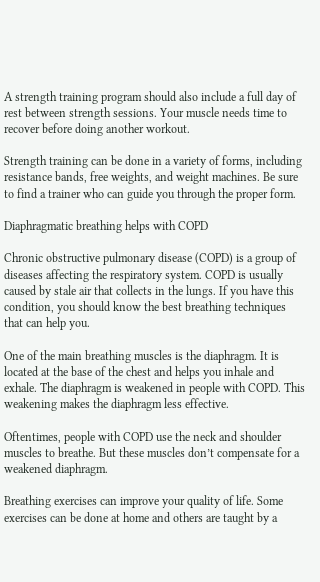A strength training program should also include a full day of rest between strength sessions. Your muscle needs time to recover before doing another workout.

Strength training can be done in a variety of forms, including resistance bands, free weights, and weight machines. Be sure to find a trainer who can guide you through the proper form.

Diaphragmatic breathing helps with COPD

Chronic obstructive pulmonary disease (COPD) is a group of diseases affecting the respiratory system. COPD is usually caused by stale air that collects in the lungs. If you have this condition, you should know the best breathing techniques that can help you.

One of the main breathing muscles is the diaphragm. It is located at the base of the chest and helps you inhale and exhale. The diaphragm is weakened in people with COPD. This weakening makes the diaphragm less effective.

Oftentimes, people with COPD use the neck and shoulder muscles to breathe. But these muscles don’t compensate for a weakened diaphragm.

Breathing exercises can improve your quality of life. Some exercises can be done at home and others are taught by a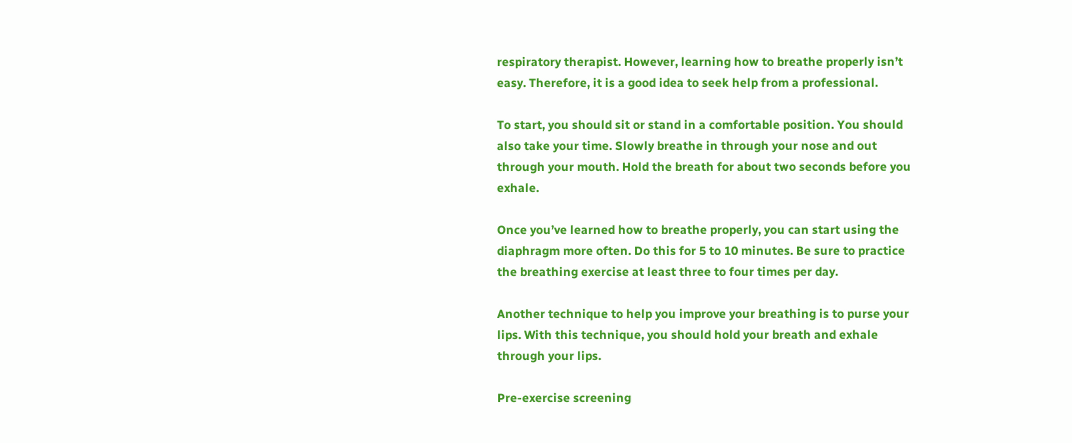respiratory therapist. However, learning how to breathe properly isn’t easy. Therefore, it is a good idea to seek help from a professional.

To start, you should sit or stand in a comfortable position. You should also take your time. Slowly breathe in through your nose and out through your mouth. Hold the breath for about two seconds before you exhale.

Once you’ve learned how to breathe properly, you can start using the diaphragm more often. Do this for 5 to 10 minutes. Be sure to practice the breathing exercise at least three to four times per day.

Another technique to help you improve your breathing is to purse your lips. With this technique, you should hold your breath and exhale through your lips.

Pre-exercise screening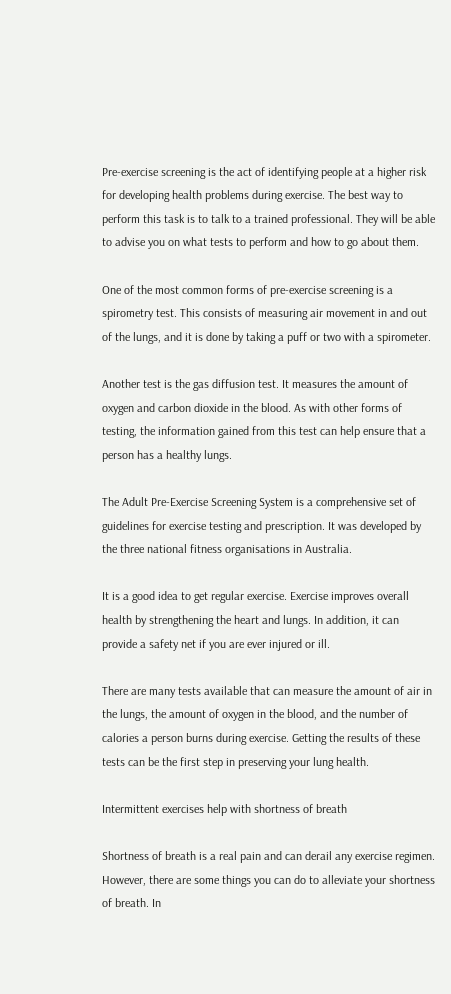Pre-exercise screening is the act of identifying people at a higher risk for developing health problems during exercise. The best way to perform this task is to talk to a trained professional. They will be able to advise you on what tests to perform and how to go about them.

One of the most common forms of pre-exercise screening is a spirometry test. This consists of measuring air movement in and out of the lungs, and it is done by taking a puff or two with a spirometer.

Another test is the gas diffusion test. It measures the amount of oxygen and carbon dioxide in the blood. As with other forms of testing, the information gained from this test can help ensure that a person has a healthy lungs.

The Adult Pre-Exercise Screening System is a comprehensive set of guidelines for exercise testing and prescription. It was developed by the three national fitness organisations in Australia.

It is a good idea to get regular exercise. Exercise improves overall health by strengthening the heart and lungs. In addition, it can provide a safety net if you are ever injured or ill.

There are many tests available that can measure the amount of air in the lungs, the amount of oxygen in the blood, and the number of calories a person burns during exercise. Getting the results of these tests can be the first step in preserving your lung health.

Intermittent exercises help with shortness of breath

Shortness of breath is a real pain and can derail any exercise regimen. However, there are some things you can do to alleviate your shortness of breath. In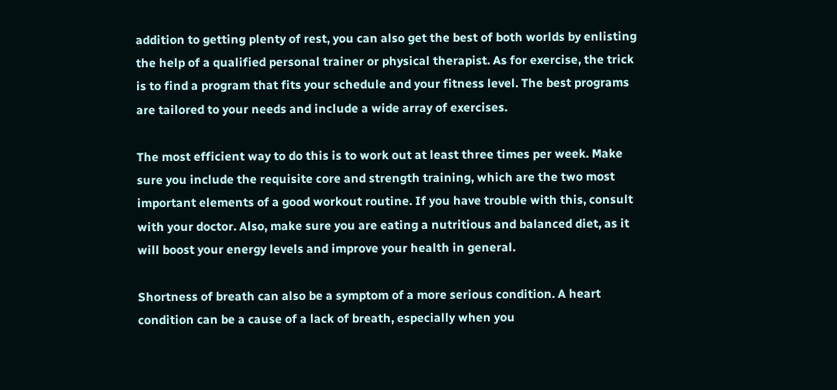addition to getting plenty of rest, you can also get the best of both worlds by enlisting the help of a qualified personal trainer or physical therapist. As for exercise, the trick is to find a program that fits your schedule and your fitness level. The best programs are tailored to your needs and include a wide array of exercises.

The most efficient way to do this is to work out at least three times per week. Make sure you include the requisite core and strength training, which are the two most important elements of a good workout routine. If you have trouble with this, consult with your doctor. Also, make sure you are eating a nutritious and balanced diet, as it will boost your energy levels and improve your health in general.

Shortness of breath can also be a symptom of a more serious condition. A heart condition can be a cause of a lack of breath, especially when you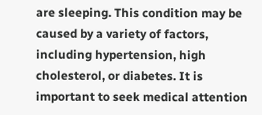are sleeping. This condition may be caused by a variety of factors, including hypertension, high cholesterol, or diabetes. It is important to seek medical attention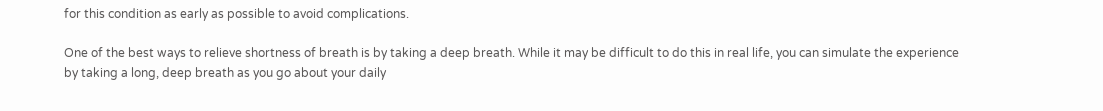for this condition as early as possible to avoid complications.

One of the best ways to relieve shortness of breath is by taking a deep breath. While it may be difficult to do this in real life, you can simulate the experience by taking a long, deep breath as you go about your daily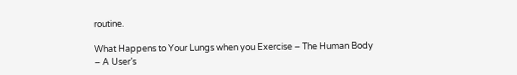routine.

What Happens to Your Lungs when you Exercise – The Human Body – A User’s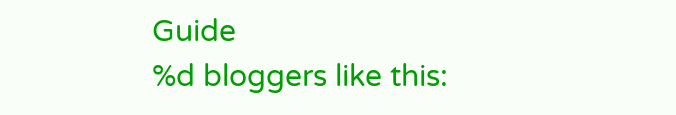Guide
%d bloggers like this: